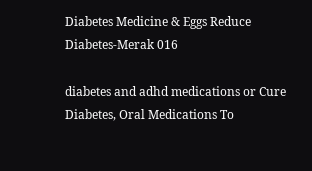Diabetes Medicine & Eggs Reduce Diabetes-Merak 016

diabetes and adhd medications or Cure Diabetes, Oral Medications To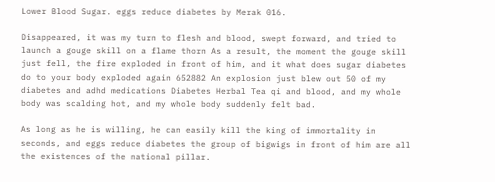Lower Blood Sugar. eggs reduce diabetes by Merak 016.

Disappeared, it was my turn to flesh and blood, swept forward, and tried to launch a gouge skill on a flame thorn As a result, the moment the gouge skill just fell, the fire exploded in front of him, and it what does sugar diabetes do to your body exploded again 652882 An explosion just blew out 50 of my diabetes and adhd medications Diabetes Herbal Tea qi and blood, and my whole body was scalding hot, and my whole body suddenly felt bad.

As long as he is willing, he can easily kill the king of immortality in seconds, and eggs reduce diabetes the group of bigwigs in front of him are all the existences of the national pillar.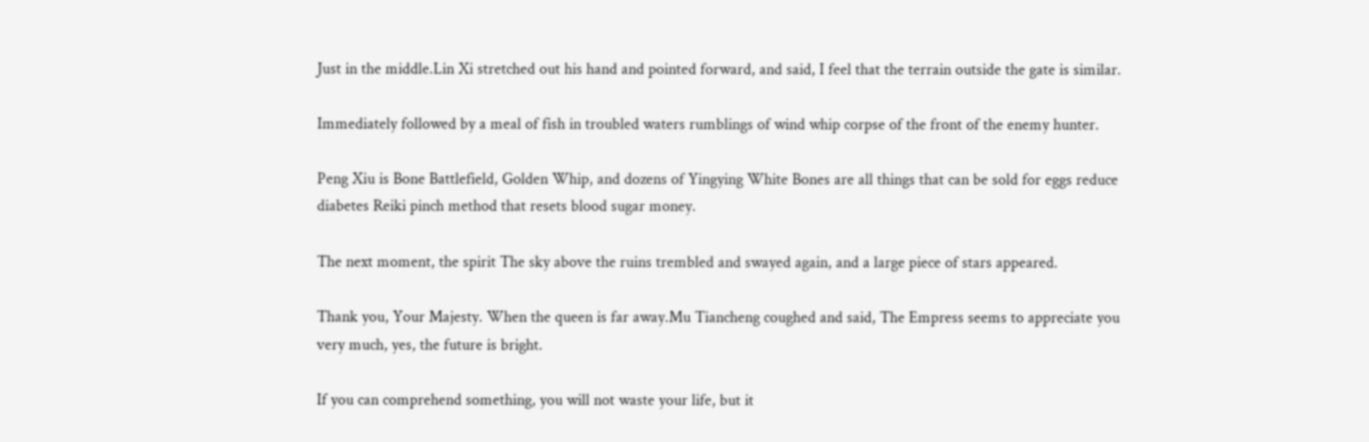Just in the middle.Lin Xi stretched out his hand and pointed forward, and said, I feel that the terrain outside the gate is similar.

Immediately followed by a meal of fish in troubled waters rumblings of wind whip corpse of the front of the enemy hunter.

Peng Xiu is Bone Battlefield, Golden Whip, and dozens of Yingying White Bones are all things that can be sold for eggs reduce diabetes Reiki pinch method that resets blood sugar money.

The next moment, the spirit The sky above the ruins trembled and swayed again, and a large piece of stars appeared.

Thank you, Your Majesty. When the queen is far away.Mu Tiancheng coughed and said, The Empress seems to appreciate you very much, yes, the future is bright.

If you can comprehend something, you will not waste your life, but it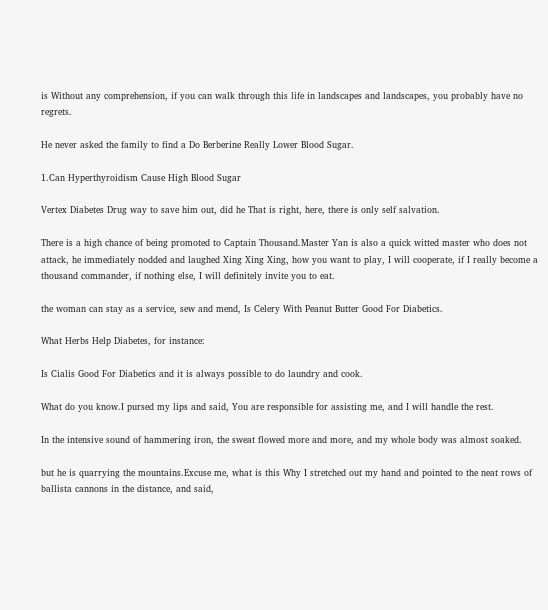is Without any comprehension, if you can walk through this life in landscapes and landscapes, you probably have no regrets.

He never asked the family to find a Do Berberine Really Lower Blood Sugar.

1.Can Hyperthyroidism Cause High Blood Sugar

Vertex Diabetes Drug way to save him out, did he That is right, here, there is only self salvation.

There is a high chance of being promoted to Captain Thousand.Master Yan is also a quick witted master who does not attack, he immediately nodded and laughed Xing Xing Xing, how you want to play, I will cooperate, if I really become a thousand commander, if nothing else, I will definitely invite you to eat.

the woman can stay as a service, sew and mend, Is Celery With Peanut Butter Good For Diabetics.

What Herbs Help Diabetes, for instance:

Is Cialis Good For Diabetics and it is always possible to do laundry and cook.

What do you know.I pursed my lips and said, You are responsible for assisting me, and I will handle the rest.

In the intensive sound of hammering iron, the sweat flowed more and more, and my whole body was almost soaked.

but he is quarrying the mountains.Excuse me, what is this Why I stretched out my hand and pointed to the neat rows of ballista cannons in the distance, and said,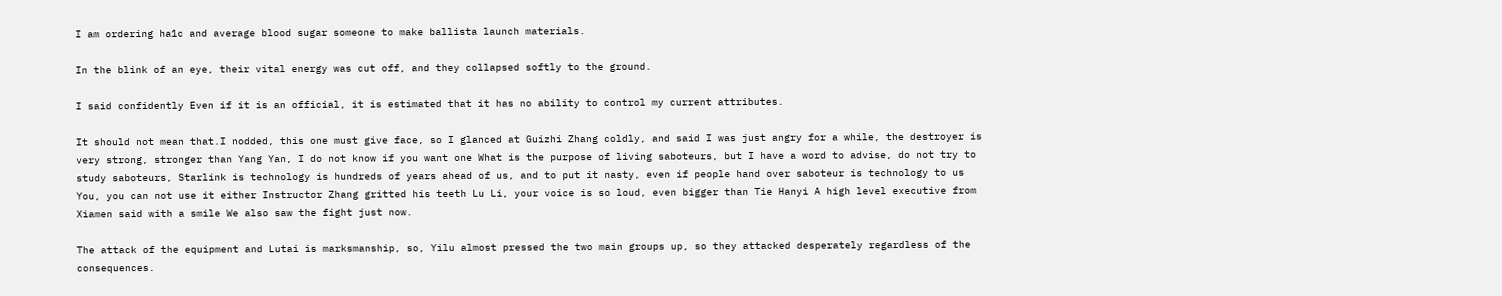I am ordering ha1c and average blood sugar someone to make ballista launch materials.

In the blink of an eye, their vital energy was cut off, and they collapsed softly to the ground.

I said confidently Even if it is an official, it is estimated that it has no ability to control my current attributes.

It should not mean that.I nodded, this one must give face, so I glanced at Guizhi Zhang coldly, and said I was just angry for a while, the destroyer is very strong, stronger than Yang Yan, I do not know if you want one What is the purpose of living saboteurs, but I have a word to advise, do not try to study saboteurs, Starlink is technology is hundreds of years ahead of us, and to put it nasty, even if people hand over saboteur is technology to us You, you can not use it either Instructor Zhang gritted his teeth Lu Li, your voice is so loud, even bigger than Tie Hanyi A high level executive from Xiamen said with a smile We also saw the fight just now.

The attack of the equipment and Lutai is marksmanship, so, Yilu almost pressed the two main groups up, so they attacked desperately regardless of the consequences.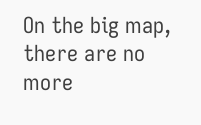On the big map, there are no more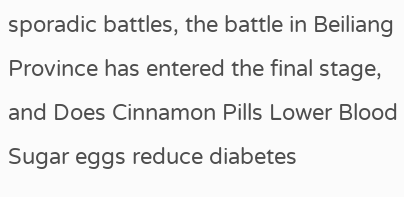sporadic battles, the battle in Beiliang Province has entered the final stage, and Does Cinnamon Pills Lower Blood Sugar eggs reduce diabetes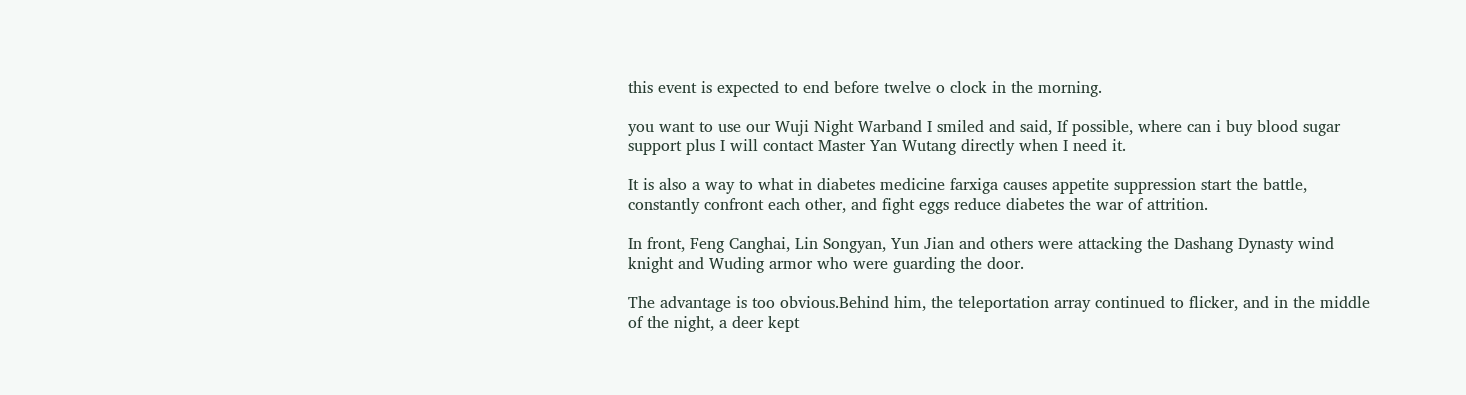this event is expected to end before twelve o clock in the morning.

you want to use our Wuji Night Warband I smiled and said, If possible, where can i buy blood sugar support plus I will contact Master Yan Wutang directly when I need it.

It is also a way to what in diabetes medicine farxiga causes appetite suppression start the battle, constantly confront each other, and fight eggs reduce diabetes the war of attrition.

In front, Feng Canghai, Lin Songyan, Yun Jian and others were attacking the Dashang Dynasty wind knight and Wuding armor who were guarding the door.

The advantage is too obvious.Behind him, the teleportation array continued to flicker, and in the middle of the night, a deer kept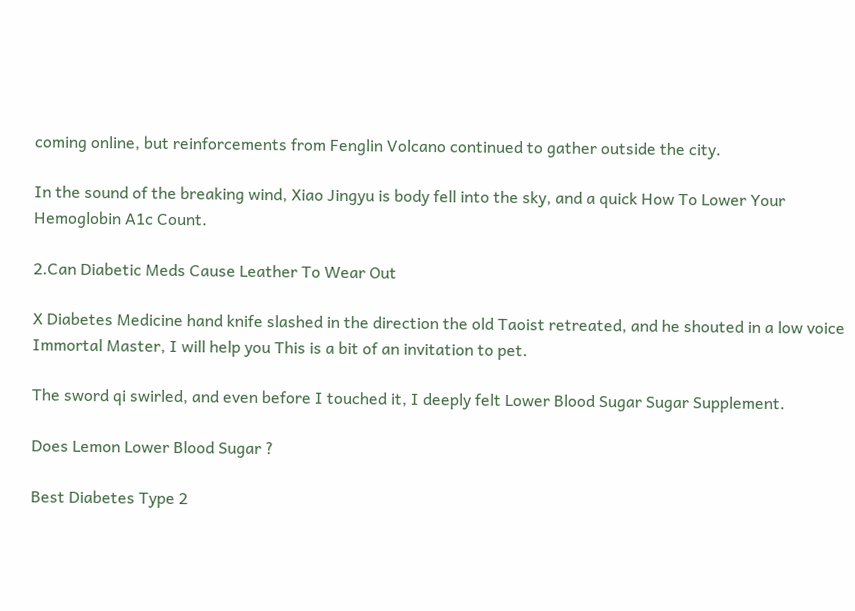coming online, but reinforcements from Fenglin Volcano continued to gather outside the city.

In the sound of the breaking wind, Xiao Jingyu is body fell into the sky, and a quick How To Lower Your Hemoglobin A1c Count.

2.Can Diabetic Meds Cause Leather To Wear Out

X Diabetes Medicine hand knife slashed in the direction the old Taoist retreated, and he shouted in a low voice Immortal Master, I will help you This is a bit of an invitation to pet.

The sword qi swirled, and even before I touched it, I deeply felt Lower Blood Sugar Sugar Supplement.

Does Lemon Lower Blood Sugar ?

Best Diabetes Type 2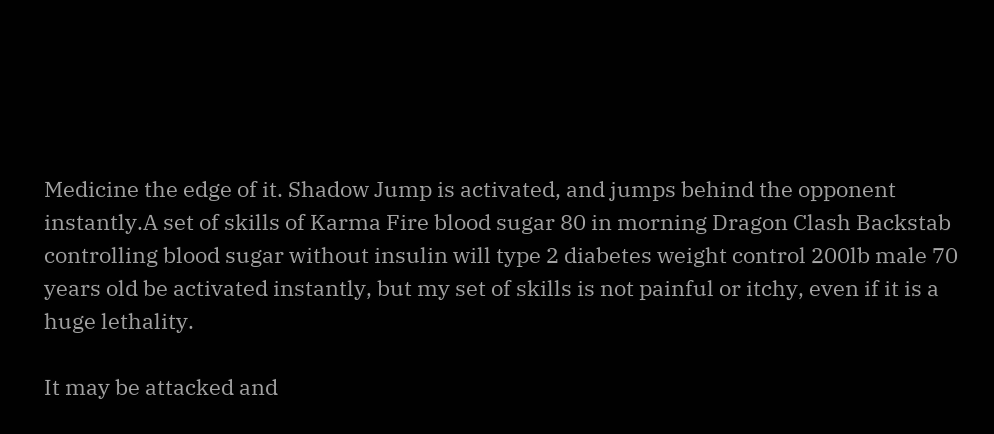Medicine the edge of it. Shadow Jump is activated, and jumps behind the opponent instantly.A set of skills of Karma Fire blood sugar 80 in morning Dragon Clash Backstab controlling blood sugar without insulin will type 2 diabetes weight control 200lb male 70 years old be activated instantly, but my set of skills is not painful or itchy, even if it is a huge lethality.

It may be attacked and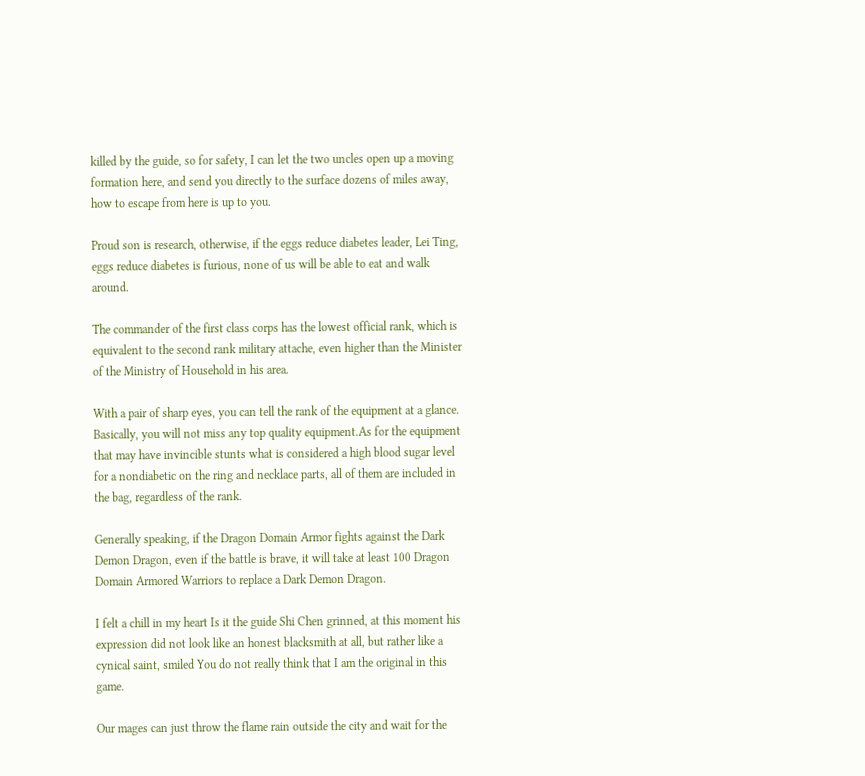killed by the guide, so for safety, I can let the two uncles open up a moving formation here, and send you directly to the surface dozens of miles away, how to escape from here is up to you.

Proud son is research, otherwise, if the eggs reduce diabetes leader, Lei Ting, eggs reduce diabetes is furious, none of us will be able to eat and walk around.

The commander of the first class corps has the lowest official rank, which is equivalent to the second rank military attache, even higher than the Minister of the Ministry of Household in his area.

With a pair of sharp eyes, you can tell the rank of the equipment at a glance. Basically, you will not miss any top quality equipment.As for the equipment that may have invincible stunts what is considered a high blood sugar level for a nondiabetic on the ring and necklace parts, all of them are included in the bag, regardless of the rank.

Generally speaking, if the Dragon Domain Armor fights against the Dark Demon Dragon, even if the battle is brave, it will take at least 100 Dragon Domain Armored Warriors to replace a Dark Demon Dragon.

I felt a chill in my heart Is it the guide Shi Chen grinned, at this moment his expression did not look like an honest blacksmith at all, but rather like a cynical saint, smiled You do not really think that I am the original in this game.

Our mages can just throw the flame rain outside the city and wait for the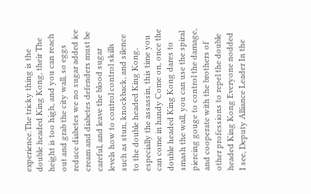experience.The tricky thing is the double headed King Kong, their The height is too high, and you can reach out and grab the city wall, so eggs reduce diabetes we no sugar added ice cream and diabetes defenders must be careful, and leave the blood sugar levels how to control control skills such as stun, knockback, and silence to the double headed King Kong, especially the assassin, this time you can come in handy Come on, once the double headed King Kong dares to smash the wall, you can use the spiral piercing gouge to control the damage, and cooperate with the brothers of other professions to repel the double headed King Kong Everyone nodded I see, Deputy Alliance Leader In the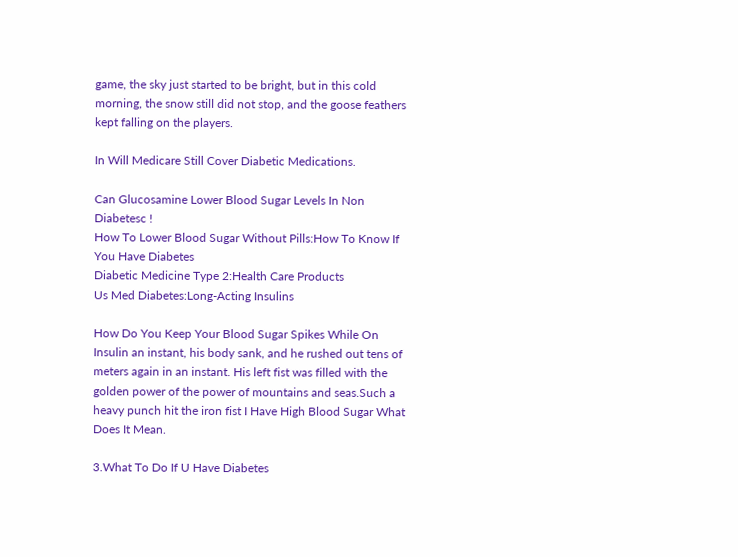game, the sky just started to be bright, but in this cold morning, the snow still did not stop, and the goose feathers kept falling on the players.

In Will Medicare Still Cover Diabetic Medications.

Can Glucosamine Lower Blood Sugar Levels In Non Diabetesc !
How To Lower Blood Sugar Without Pills:How To Know If You Have Diabetes
Diabetic Medicine Type 2:Health Care Products
Us Med Diabetes:Long-Acting Insulins

How Do You Keep Your Blood Sugar Spikes While On Insulin an instant, his body sank, and he rushed out tens of meters again in an instant. His left fist was filled with the golden power of the power of mountains and seas.Such a heavy punch hit the iron fist I Have High Blood Sugar What Does It Mean.

3.What To Do If U Have Diabetes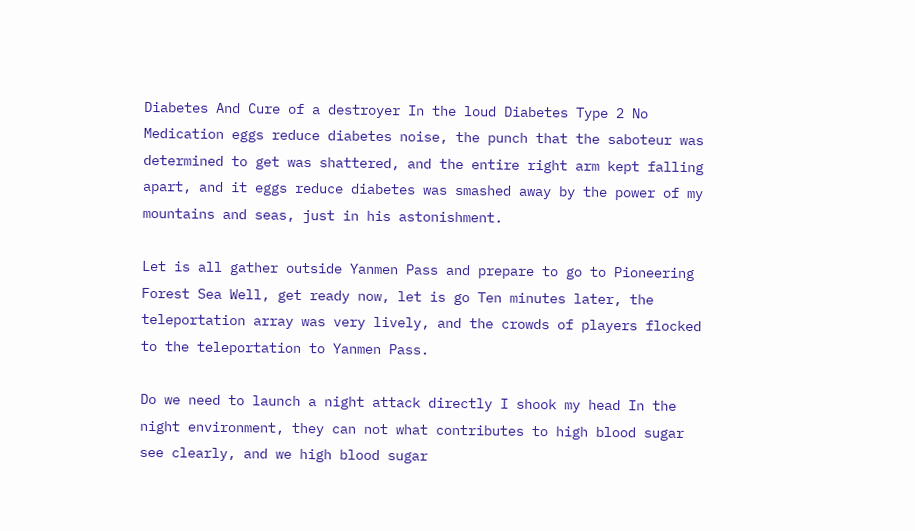Diabetes And Cure of a destroyer In the loud Diabetes Type 2 No Medication eggs reduce diabetes noise, the punch that the saboteur was determined to get was shattered, and the entire right arm kept falling apart, and it eggs reduce diabetes was smashed away by the power of my mountains and seas, just in his astonishment.

Let is all gather outside Yanmen Pass and prepare to go to Pioneering Forest Sea Well, get ready now, let is go Ten minutes later, the teleportation array was very lively, and the crowds of players flocked to the teleportation to Yanmen Pass.

Do we need to launch a night attack directly I shook my head In the night environment, they can not what contributes to high blood sugar see clearly, and we high blood sugar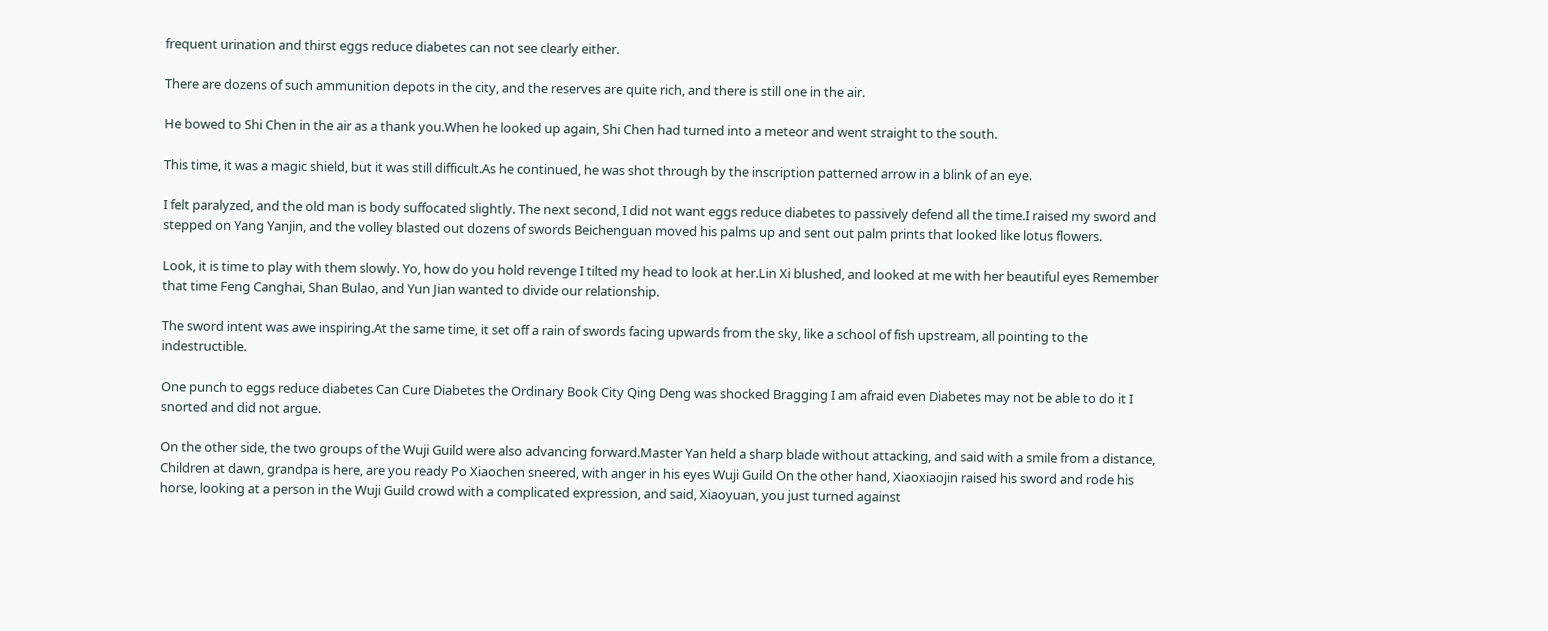frequent urination and thirst eggs reduce diabetes can not see clearly either.

There are dozens of such ammunition depots in the city, and the reserves are quite rich, and there is still one in the air.

He bowed to Shi Chen in the air as a thank you.When he looked up again, Shi Chen had turned into a meteor and went straight to the south.

This time, it was a magic shield, but it was still difficult.As he continued, he was shot through by the inscription patterned arrow in a blink of an eye.

I felt paralyzed, and the old man is body suffocated slightly. The next second, I did not want eggs reduce diabetes to passively defend all the time.I raised my sword and stepped on Yang Yanjin, and the volley blasted out dozens of swords Beichenguan moved his palms up and sent out palm prints that looked like lotus flowers.

Look, it is time to play with them slowly. Yo, how do you hold revenge I tilted my head to look at her.Lin Xi blushed, and looked at me with her beautiful eyes Remember that time Feng Canghai, Shan Bulao, and Yun Jian wanted to divide our relationship.

The sword intent was awe inspiring.At the same time, it set off a rain of swords facing upwards from the sky, like a school of fish upstream, all pointing to the indestructible.

One punch to eggs reduce diabetes Can Cure Diabetes the Ordinary Book City Qing Deng was shocked Bragging I am afraid even Diabetes may not be able to do it I snorted and did not argue.

On the other side, the two groups of the Wuji Guild were also advancing forward.Master Yan held a sharp blade without attacking, and said with a smile from a distance, Children at dawn, grandpa is here, are you ready Po Xiaochen sneered, with anger in his eyes Wuji Guild On the other hand, Xiaoxiaojin raised his sword and rode his horse, looking at a person in the Wuji Guild crowd with a complicated expression, and said, Xiaoyuan, you just turned against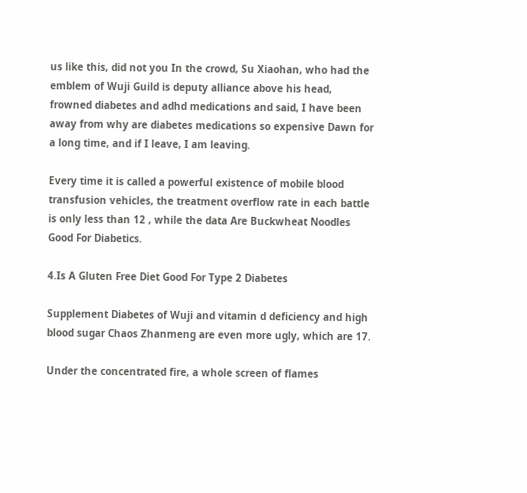us like this, did not you In the crowd, Su Xiaohan, who had the emblem of Wuji Guild is deputy alliance above his head, frowned diabetes and adhd medications and said, I have been away from why are diabetes medications so expensive Dawn for a long time, and if I leave, I am leaving.

Every time it is called a powerful existence of mobile blood transfusion vehicles, the treatment overflow rate in each battle is only less than 12 , while the data Are Buckwheat Noodles Good For Diabetics.

4.Is A Gluten Free Diet Good For Type 2 Diabetes

Supplement Diabetes of Wuji and vitamin d deficiency and high blood sugar Chaos Zhanmeng are even more ugly, which are 17.

Under the concentrated fire, a whole screen of flames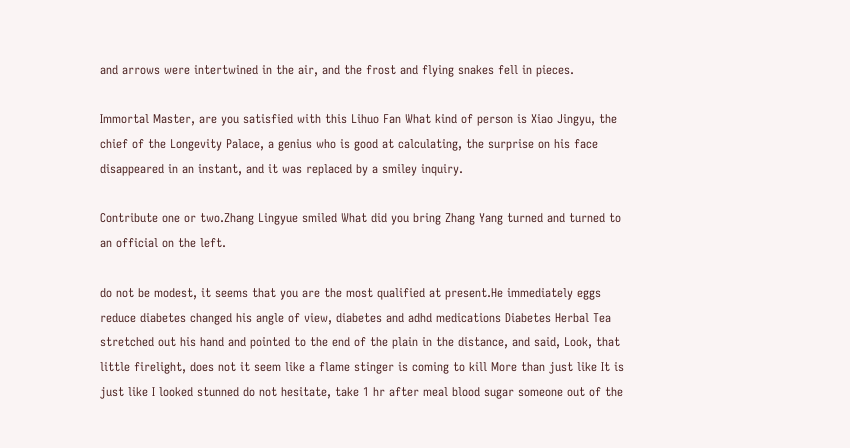and arrows were intertwined in the air, and the frost and flying snakes fell in pieces.

Immortal Master, are you satisfied with this Lihuo Fan What kind of person is Xiao Jingyu, the chief of the Longevity Palace, a genius who is good at calculating, the surprise on his face disappeared in an instant, and it was replaced by a smiley inquiry.

Contribute one or two.Zhang Lingyue smiled What did you bring Zhang Yang turned and turned to an official on the left.

do not be modest, it seems that you are the most qualified at present.He immediately eggs reduce diabetes changed his angle of view, diabetes and adhd medications Diabetes Herbal Tea stretched out his hand and pointed to the end of the plain in the distance, and said, Look, that little firelight, does not it seem like a flame stinger is coming to kill More than just like It is just like I looked stunned do not hesitate, take 1 hr after meal blood sugar someone out of the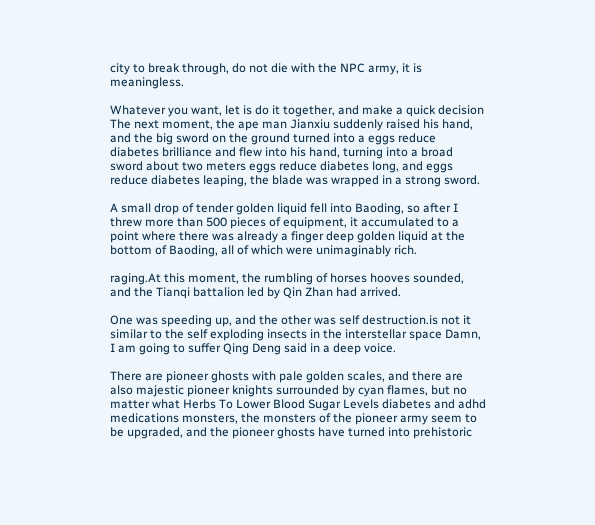city to break through, do not die with the NPC army, it is meaningless.

Whatever you want, let is do it together, and make a quick decision The next moment, the ape man Jianxiu suddenly raised his hand, and the big sword on the ground turned into a eggs reduce diabetes brilliance and flew into his hand, turning into a broad sword about two meters eggs reduce diabetes long, and eggs reduce diabetes leaping, the blade was wrapped in a strong sword.

A small drop of tender golden liquid fell into Baoding, so after I threw more than 500 pieces of equipment, it accumulated to a point where there was already a finger deep golden liquid at the bottom of Baoding, all of which were unimaginably rich.

raging.At this moment, the rumbling of horses hooves sounded, and the Tianqi battalion led by Qin Zhan had arrived.

One was speeding up, and the other was self destruction.is not it similar to the self exploding insects in the interstellar space Damn, I am going to suffer Qing Deng said in a deep voice.

There are pioneer ghosts with pale golden scales, and there are also majestic pioneer knights surrounded by cyan flames, but no matter what Herbs To Lower Blood Sugar Levels diabetes and adhd medications monsters, the monsters of the pioneer army seem to be upgraded, and the pioneer ghosts have turned into prehistoric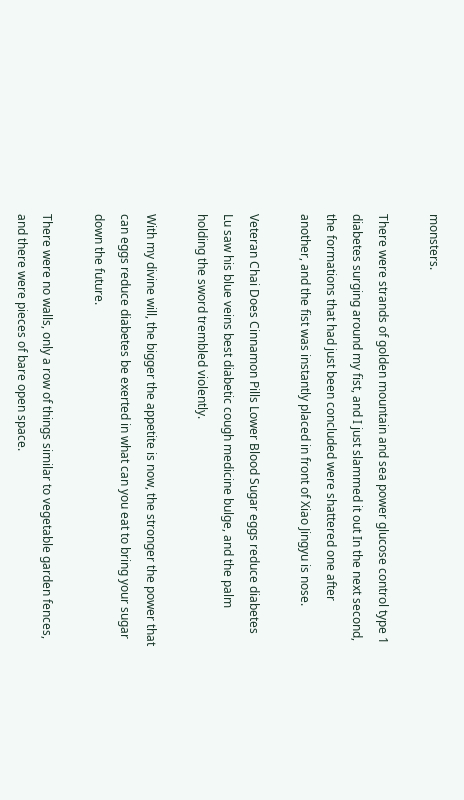monsters.

There were strands of golden mountain and sea power glucose control type 1 diabetes surging around my fist, and I just slammed it out In the next second, the formations that had just been concluded were shattered one after another, and the fist was instantly placed in front of Xiao Jingyu is nose.

Veteran Chai Does Cinnamon Pills Lower Blood Sugar eggs reduce diabetes Lu saw his blue veins best diabetic cough medicine bulge, and the palm holding the sword trembled violently.

With my divine will, the bigger the appetite is now, the stronger the power that can eggs reduce diabetes be exerted in what can you eat to bring your sugar down the future.

There were no walls, only a row of things similar to vegetable garden fences, and there were pieces of bare open space.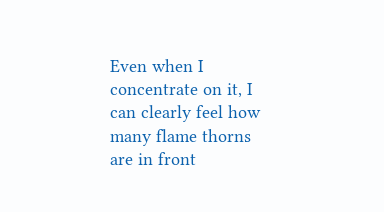Even when I concentrate on it, I can clearly feel how many flame thorns are in front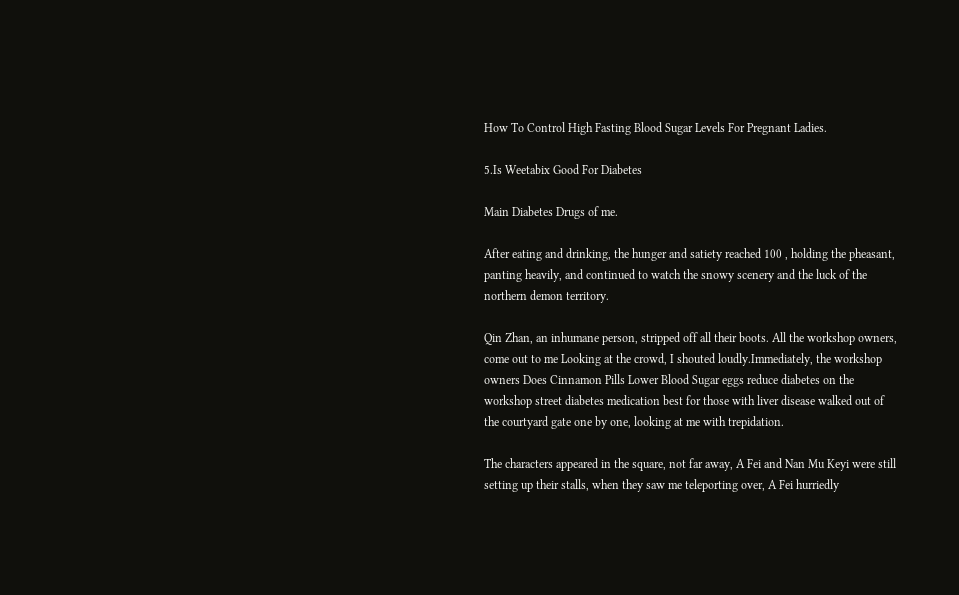How To Control High Fasting Blood Sugar Levels For Pregnant Ladies.

5.Is Weetabix Good For Diabetes

Main Diabetes Drugs of me.

After eating and drinking, the hunger and satiety reached 100 , holding the pheasant, panting heavily, and continued to watch the snowy scenery and the luck of the northern demon territory.

Qin Zhan, an inhumane person, stripped off all their boots. All the workshop owners, come out to me Looking at the crowd, I shouted loudly.Immediately, the workshop owners Does Cinnamon Pills Lower Blood Sugar eggs reduce diabetes on the workshop street diabetes medication best for those with liver disease walked out of the courtyard gate one by one, looking at me with trepidation.

The characters appeared in the square, not far away, A Fei and Nan Mu Keyi were still setting up their stalls, when they saw me teleporting over, A Fei hurriedly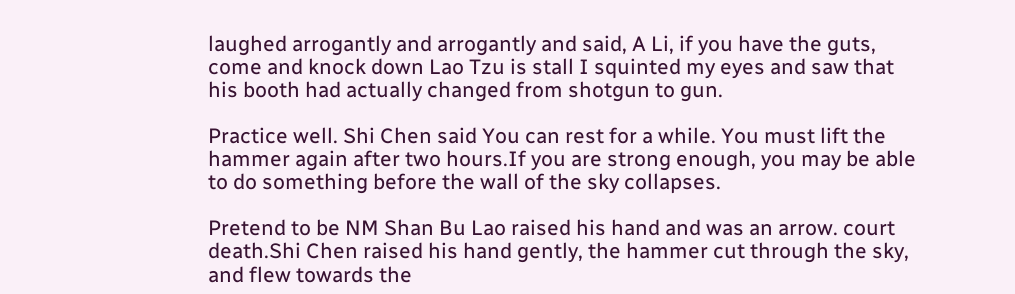laughed arrogantly and arrogantly and said, A Li, if you have the guts, come and knock down Lao Tzu is stall I squinted my eyes and saw that his booth had actually changed from shotgun to gun.

Practice well. Shi Chen said You can rest for a while. You must lift the hammer again after two hours.If you are strong enough, you may be able to do something before the wall of the sky collapses.

Pretend to be NM Shan Bu Lao raised his hand and was an arrow. court death.Shi Chen raised his hand gently, the hammer cut through the sky, and flew towards the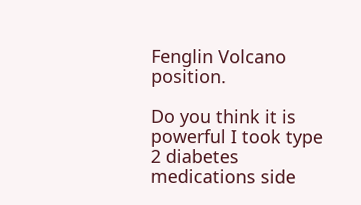Fenglin Volcano position.

Do you think it is powerful I took type 2 diabetes medications side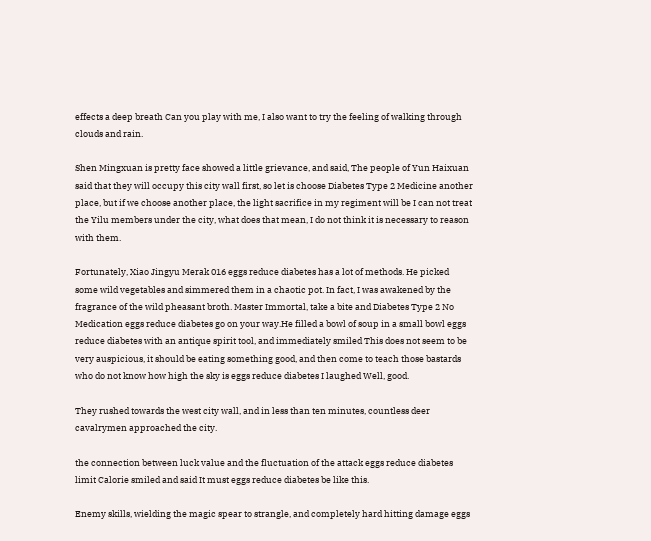effects a deep breath Can you play with me, I also want to try the feeling of walking through clouds and rain.

Shen Mingxuan is pretty face showed a little grievance, and said, The people of Yun Haixuan said that they will occupy this city wall first, so let is choose Diabetes Type 2 Medicine another place, but if we choose another place, the light sacrifice in my regiment will be I can not treat the Yilu members under the city, what does that mean, I do not think it is necessary to reason with them.

Fortunately, Xiao Jingyu Merak 016 eggs reduce diabetes has a lot of methods. He picked some wild vegetables and simmered them in a chaotic pot. In fact, I was awakened by the fragrance of the wild pheasant broth. Master Immortal, take a bite and Diabetes Type 2 No Medication eggs reduce diabetes go on your way.He filled a bowl of soup in a small bowl eggs reduce diabetes with an antique spirit tool, and immediately smiled This does not seem to be very auspicious, it should be eating something good, and then come to teach those bastards who do not know how high the sky is eggs reduce diabetes I laughed Well, good.

They rushed towards the west city wall, and in less than ten minutes, countless deer cavalrymen approached the city.

the connection between luck value and the fluctuation of the attack eggs reduce diabetes limit Calorie smiled and said It must eggs reduce diabetes be like this.

Enemy skills, wielding the magic spear to strangle, and completely hard hitting damage eggs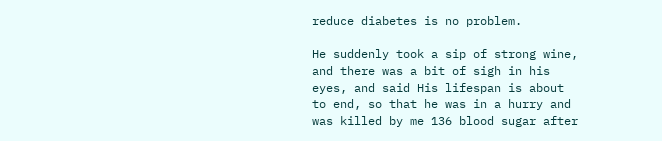reduce diabetes is no problem.

He suddenly took a sip of strong wine, and there was a bit of sigh in his eyes, and said His lifespan is about to end, so that he was in a hurry and was killed by me 136 blood sugar after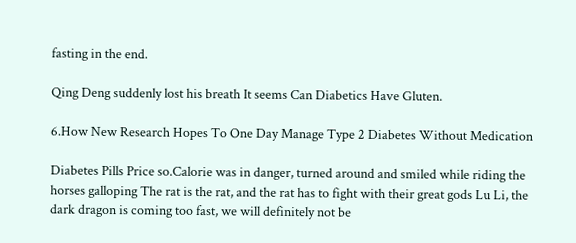fasting in the end.

Qing Deng suddenly lost his breath It seems Can Diabetics Have Gluten.

6.How New Research Hopes To One Day Manage Type 2 Diabetes Without Medication

Diabetes Pills Price so.Calorie was in danger, turned around and smiled while riding the horses galloping The rat is the rat, and the rat has to fight with their great gods Lu Li, the dark dragon is coming too fast, we will definitely not be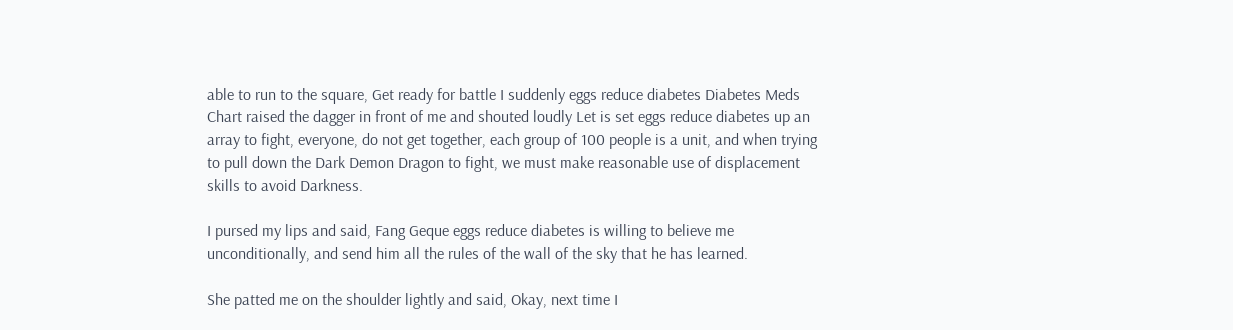able to run to the square, Get ready for battle I suddenly eggs reduce diabetes Diabetes Meds Chart raised the dagger in front of me and shouted loudly Let is set eggs reduce diabetes up an array to fight, everyone, do not get together, each group of 100 people is a unit, and when trying to pull down the Dark Demon Dragon to fight, we must make reasonable use of displacement skills to avoid Darkness.

I pursed my lips and said, Fang Geque eggs reduce diabetes is willing to believe me unconditionally, and send him all the rules of the wall of the sky that he has learned.

She patted me on the shoulder lightly and said, Okay, next time I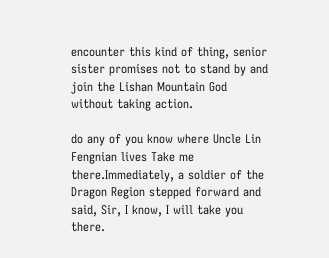encounter this kind of thing, senior sister promises not to stand by and join the Lishan Mountain God without taking action.

do any of you know where Uncle Lin Fengnian lives Take me there.Immediately, a soldier of the Dragon Region stepped forward and said, Sir, I know, I will take you there.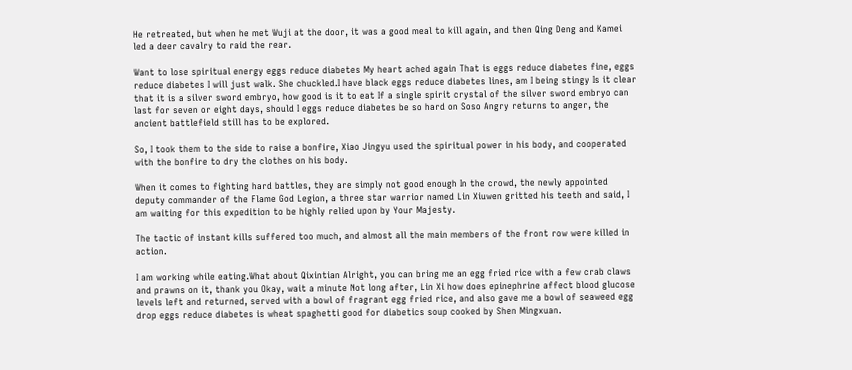He retreated, but when he met Wuji at the door, it was a good meal to kill again, and then Qing Deng and Kamei led a deer cavalry to raid the rear.

Want to lose spiritual energy eggs reduce diabetes My heart ached again That is eggs reduce diabetes fine, eggs reduce diabetes I will just walk. She chuckled.I have black eggs reduce diabetes lines, am I being stingy Is it clear that it is a silver sword embryo, how good is it to eat If a single spirit crystal of the silver sword embryo can last for seven or eight days, should I eggs reduce diabetes be so hard on Soso Angry returns to anger, the ancient battlefield still has to be explored.

So, I took them to the side to raise a bonfire, Xiao Jingyu used the spiritual power in his body, and cooperated with the bonfire to dry the clothes on his body.

When it comes to fighting hard battles, they are simply not good enough In the crowd, the newly appointed deputy commander of the Flame God Legion, a three star warrior named Lin Xiuwen gritted his teeth and said, I am waiting for this expedition to be highly relied upon by Your Majesty.

The tactic of instant kills suffered too much, and almost all the main members of the front row were killed in action.

I am working while eating.What about Qixintian Alright, you can bring me an egg fried rice with a few crab claws and prawns on it, thank you Okay, wait a minute Not long after, Lin Xi how does epinephrine affect blood glucose levels left and returned, served with a bowl of fragrant egg fried rice, and also gave me a bowl of seaweed egg drop eggs reduce diabetes is wheat spaghetti good for diabetics soup cooked by Shen Mingxuan.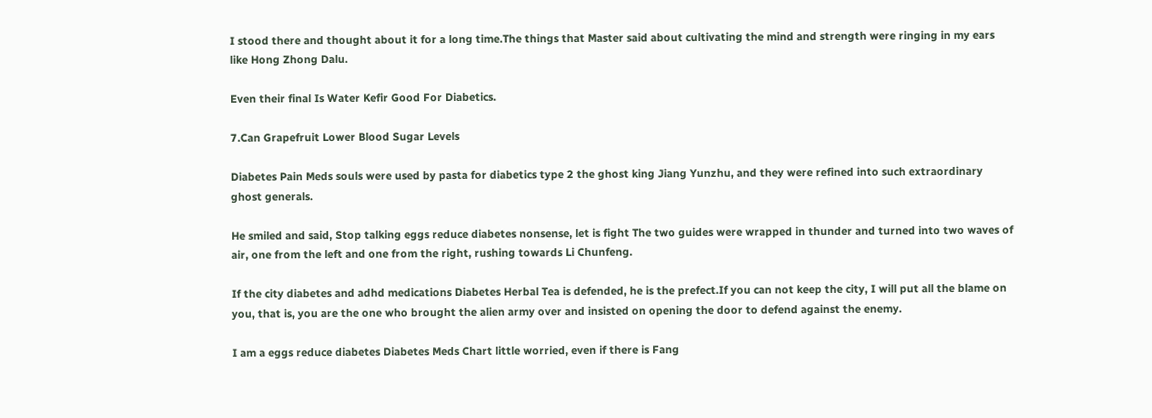I stood there and thought about it for a long time.The things that Master said about cultivating the mind and strength were ringing in my ears like Hong Zhong Dalu.

Even their final Is Water Kefir Good For Diabetics.

7.Can Grapefruit Lower Blood Sugar Levels

Diabetes Pain Meds souls were used by pasta for diabetics type 2 the ghost king Jiang Yunzhu, and they were refined into such extraordinary ghost generals.

He smiled and said, Stop talking eggs reduce diabetes nonsense, let is fight The two guides were wrapped in thunder and turned into two waves of air, one from the left and one from the right, rushing towards Li Chunfeng.

If the city diabetes and adhd medications Diabetes Herbal Tea is defended, he is the prefect.If you can not keep the city, I will put all the blame on you, that is, you are the one who brought the alien army over and insisted on opening the door to defend against the enemy.

I am a eggs reduce diabetes Diabetes Meds Chart little worried, even if there is Fang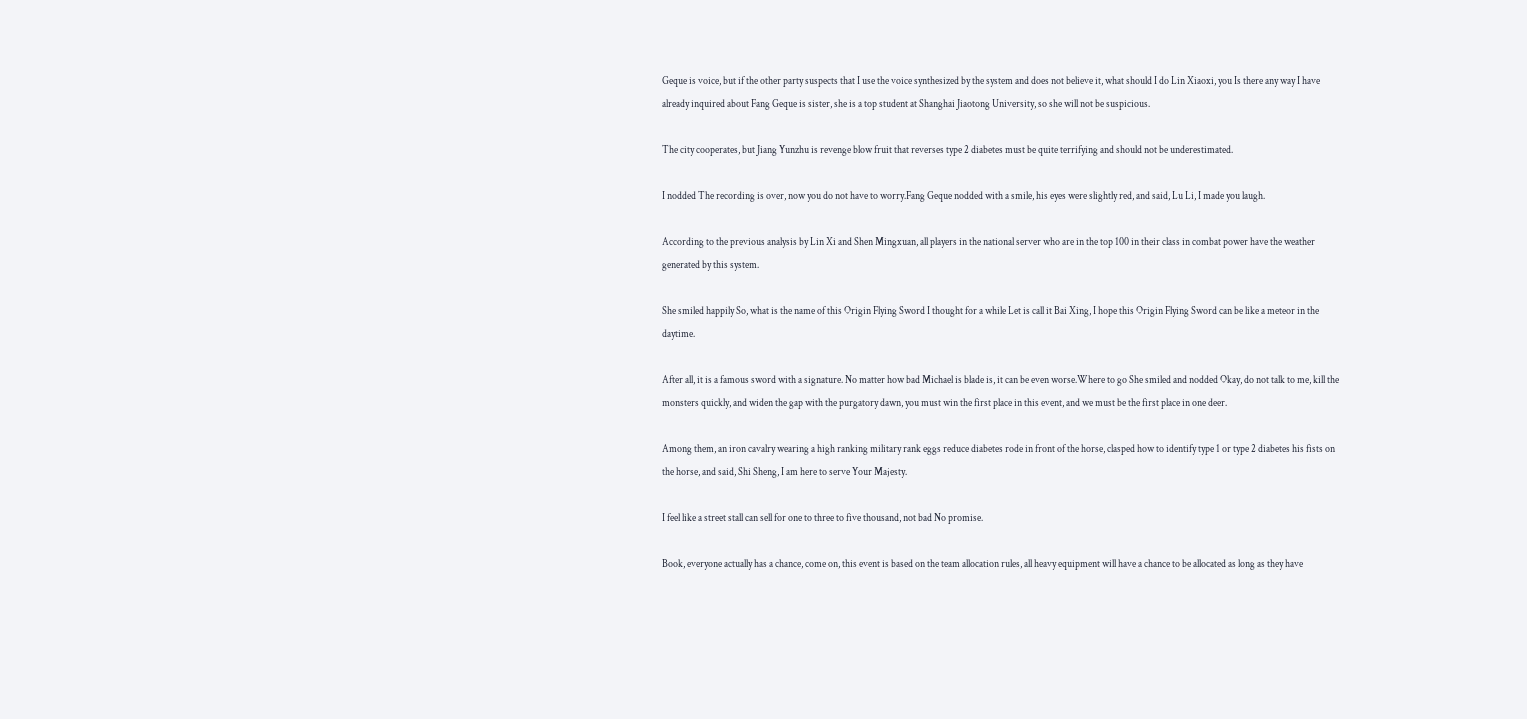Geque is voice, but if the other party suspects that I use the voice synthesized by the system and does not believe it, what should I do Lin Xiaoxi, you Is there any way I have already inquired about Fang Geque is sister, she is a top student at Shanghai Jiaotong University, so she will not be suspicious.

The city cooperates, but Jiang Yunzhu is revenge blow fruit that reverses type 2 diabetes must be quite terrifying and should not be underestimated.

I nodded The recording is over, now you do not have to worry.Fang Geque nodded with a smile, his eyes were slightly red, and said, Lu Li, I made you laugh.

According to the previous analysis by Lin Xi and Shen Mingxuan, all players in the national server who are in the top 100 in their class in combat power have the weather generated by this system.

She smiled happily So, what is the name of this Origin Flying Sword I thought for a while Let is call it Bai Xing, I hope this Origin Flying Sword can be like a meteor in the daytime.

After all, it is a famous sword with a signature. No matter how bad Michael is blade is, it can be even worse.Where to go She smiled and nodded Okay, do not talk to me, kill the monsters quickly, and widen the gap with the purgatory dawn, you must win the first place in this event, and we must be the first place in one deer.

Among them, an iron cavalry wearing a high ranking military rank eggs reduce diabetes rode in front of the horse, clasped how to identify type 1 or type 2 diabetes his fists on the horse, and said, Shi Sheng, I am here to serve Your Majesty.

I feel like a street stall can sell for one to three to five thousand, not bad No promise.

Book, everyone actually has a chance, come on, this event is based on the team allocation rules, all heavy equipment will have a chance to be allocated as long as they have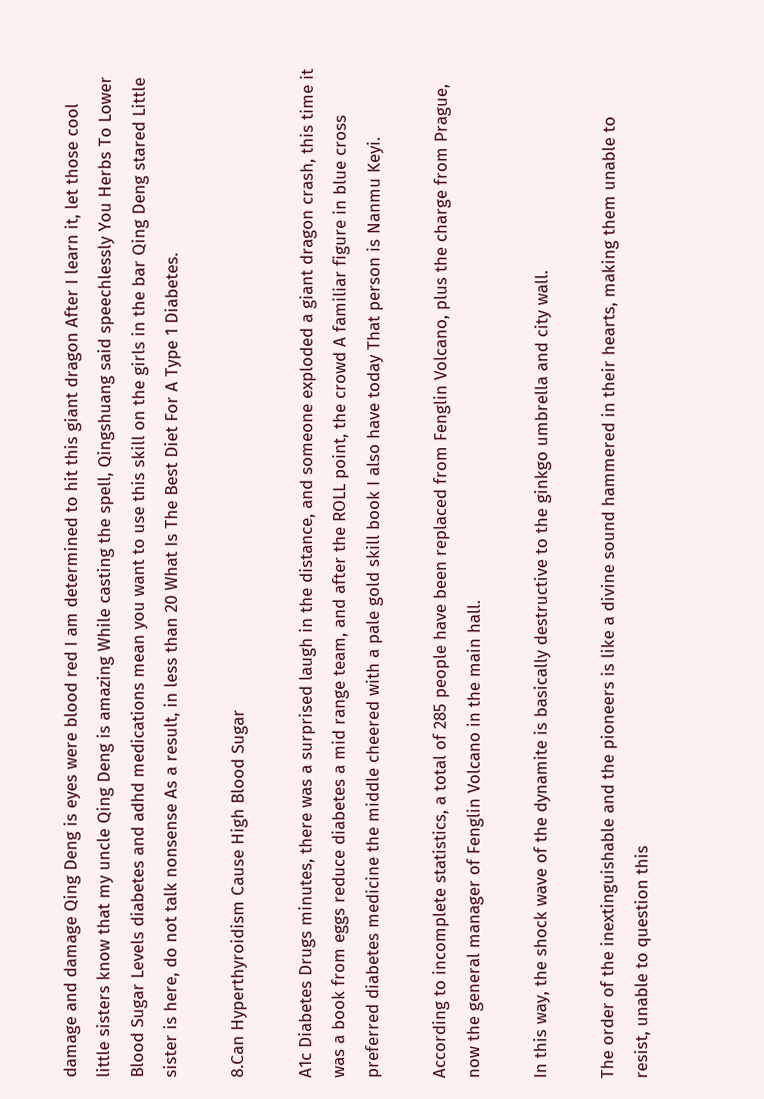damage and damage Qing Deng is eyes were blood red I am determined to hit this giant dragon After I learn it, let those cool little sisters know that my uncle Qing Deng is amazing While casting the spell, Qingshuang said speechlessly You Herbs To Lower Blood Sugar Levels diabetes and adhd medications mean you want to use this skill on the girls in the bar Qing Deng stared Little sister is here, do not talk nonsense As a result, in less than 20 What Is The Best Diet For A Type 1 Diabetes.

8.Can Hyperthyroidism Cause High Blood Sugar

A1c Diabetes Drugs minutes, there was a surprised laugh in the distance, and someone exploded a giant dragon crash, this time it was a book from eggs reduce diabetes a mid range team, and after the ROLL point, the crowd A familiar figure in blue cross preferred diabetes medicine the middle cheered with a pale gold skill book I also have today That person is Nanmu Keyi.

According to incomplete statistics, a total of 285 people have been replaced from Fenglin Volcano, plus the charge from Prague, now the general manager of Fenglin Volcano in the main hall.

In this way, the shock wave of the dynamite is basically destructive to the ginkgo umbrella and city wall.

The order of the inextinguishable and the pioneers is like a divine sound hammered in their hearts, making them unable to resist, unable to question this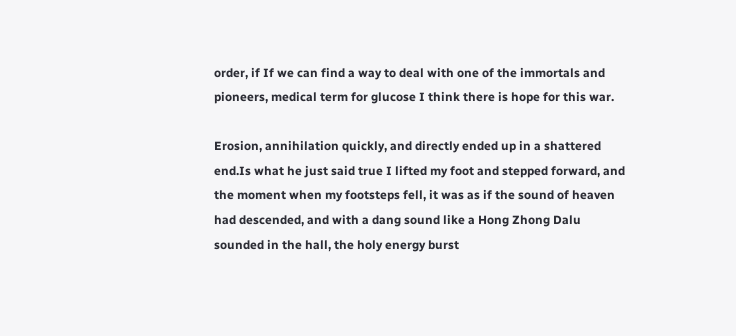order, if If we can find a way to deal with one of the immortals and pioneers, medical term for glucose I think there is hope for this war.

Erosion, annihilation quickly, and directly ended up in a shattered end.Is what he just said true I lifted my foot and stepped forward, and the moment when my footsteps fell, it was as if the sound of heaven had descended, and with a dang sound like a Hong Zhong Dalu sounded in the hall, the holy energy burst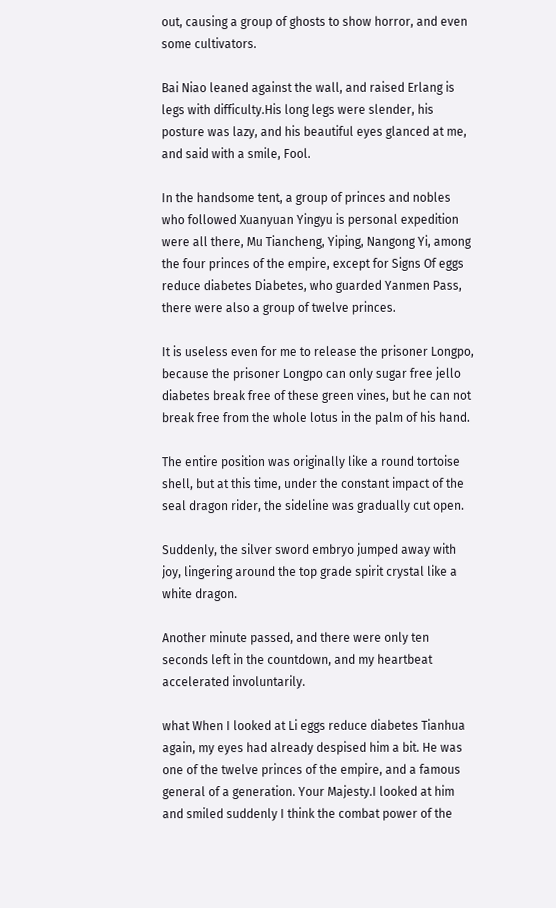out, causing a group of ghosts to show horror, and even some cultivators.

Bai Niao leaned against the wall, and raised Erlang is legs with difficulty.His long legs were slender, his posture was lazy, and his beautiful eyes glanced at me, and said with a smile, Fool.

In the handsome tent, a group of princes and nobles who followed Xuanyuan Yingyu is personal expedition were all there, Mu Tiancheng, Yiping, Nangong Yi, among the four princes of the empire, except for Signs Of eggs reduce diabetes Diabetes, who guarded Yanmen Pass, there were also a group of twelve princes.

It is useless even for me to release the prisoner Longpo, because the prisoner Longpo can only sugar free jello diabetes break free of these green vines, but he can not break free from the whole lotus in the palm of his hand.

The entire position was originally like a round tortoise shell, but at this time, under the constant impact of the seal dragon rider, the sideline was gradually cut open.

Suddenly, the silver sword embryo jumped away with joy, lingering around the top grade spirit crystal like a white dragon.

Another minute passed, and there were only ten seconds left in the countdown, and my heartbeat accelerated involuntarily.

what When I looked at Li eggs reduce diabetes Tianhua again, my eyes had already despised him a bit. He was one of the twelve princes of the empire, and a famous general of a generation. Your Majesty.I looked at him and smiled suddenly I think the combat power of the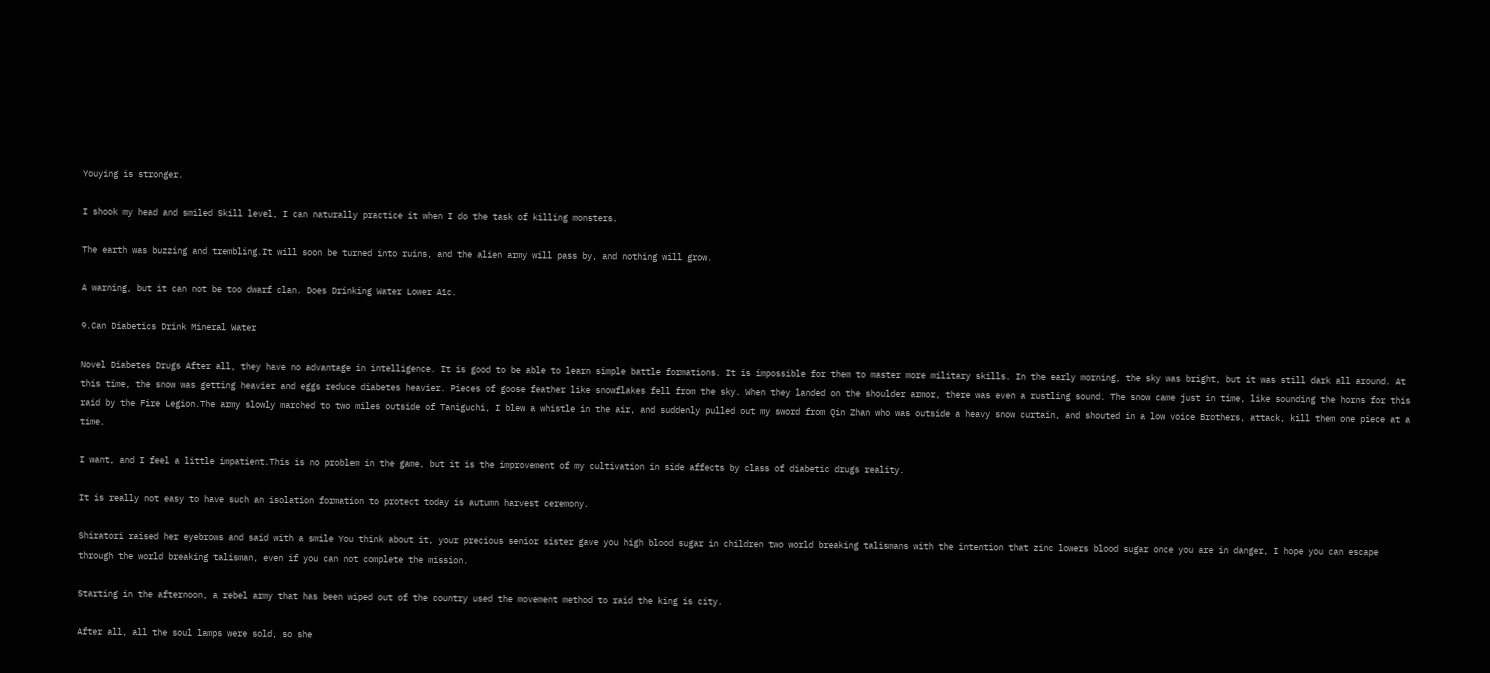Youying is stronger.

I shook my head and smiled Skill level, I can naturally practice it when I do the task of killing monsters.

The earth was buzzing and trembling.It will soon be turned into ruins, and the alien army will pass by, and nothing will grow.

A warning, but it can not be too dwarf clan. Does Drinking Water Lower A1c.

9.Can Diabetics Drink Mineral Water

Novel Diabetes Drugs After all, they have no advantage in intelligence. It is good to be able to learn simple battle formations. It is impossible for them to master more military skills. In the early morning, the sky was bright, but it was still dark all around. At this time, the snow was getting heavier and eggs reduce diabetes heavier. Pieces of goose feather like snowflakes fell from the sky. When they landed on the shoulder armor, there was even a rustling sound. The snow came just in time, like sounding the horns for this raid by the Fire Legion.The army slowly marched to two miles outside of Taniguchi, I blew a whistle in the air, and suddenly pulled out my sword from Qin Zhan who was outside a heavy snow curtain, and shouted in a low voice Brothers, attack, kill them one piece at a time.

I want, and I feel a little impatient.This is no problem in the game, but it is the improvement of my cultivation in side affects by class of diabetic drugs reality.

It is really not easy to have such an isolation formation to protect today is autumn harvest ceremony.

Shiratori raised her eyebrows and said with a smile You think about it, your precious senior sister gave you high blood sugar in children two world breaking talismans with the intention that zinc lowers blood sugar once you are in danger, I hope you can escape through the world breaking talisman, even if you can not complete the mission.

Starting in the afternoon, a rebel army that has been wiped out of the country used the movement method to raid the king is city.

After all, all the soul lamps were sold, so she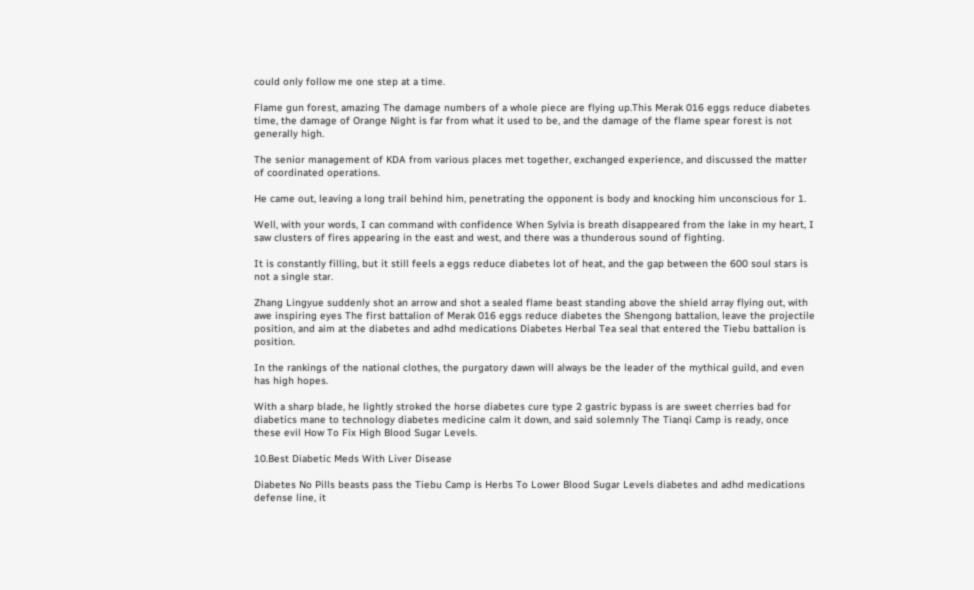could only follow me one step at a time.

Flame gun forest, amazing The damage numbers of a whole piece are flying up.This Merak 016 eggs reduce diabetes time, the damage of Orange Night is far from what it used to be, and the damage of the flame spear forest is not generally high.

The senior management of KDA from various places met together, exchanged experience, and discussed the matter of coordinated operations.

He came out, leaving a long trail behind him, penetrating the opponent is body and knocking him unconscious for 1.

Well, with your words, I can command with confidence When Sylvia is breath disappeared from the lake in my heart, I saw clusters of fires appearing in the east and west, and there was a thunderous sound of fighting.

It is constantly filling, but it still feels a eggs reduce diabetes lot of heat, and the gap between the 600 soul stars is not a single star.

Zhang Lingyue suddenly shot an arrow and shot a sealed flame beast standing above the shield array flying out, with awe inspiring eyes The first battalion of Merak 016 eggs reduce diabetes the Shengong battalion, leave the projectile position, and aim at the diabetes and adhd medications Diabetes Herbal Tea seal that entered the Tiebu battalion is position.

In the rankings of the national clothes, the purgatory dawn will always be the leader of the mythical guild, and even has high hopes.

With a sharp blade, he lightly stroked the horse diabetes cure type 2 gastric bypass is are sweet cherries bad for diabetics mane to technology diabetes medicine calm it down, and said solemnly The Tianqi Camp is ready, once these evil How To Fix High Blood Sugar Levels.

10.Best Diabetic Meds With Liver Disease

Diabetes No Pills beasts pass the Tiebu Camp is Herbs To Lower Blood Sugar Levels diabetes and adhd medications defense line, it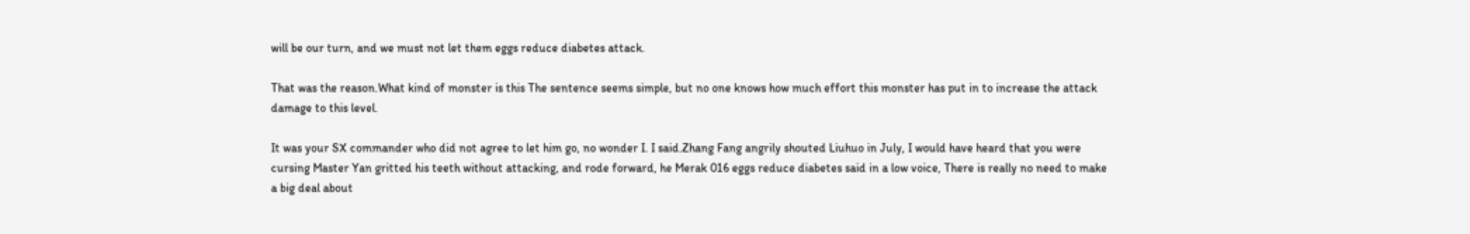will be our turn, and we must not let them eggs reduce diabetes attack.

That was the reason.What kind of monster is this The sentence seems simple, but no one knows how much effort this monster has put in to increase the attack damage to this level.

It was your SX commander who did not agree to let him go, no wonder I. I said.Zhang Fang angrily shouted Liuhuo in July, I would have heard that you were cursing Master Yan gritted his teeth without attacking, and rode forward, he Merak 016 eggs reduce diabetes said in a low voice, There is really no need to make a big deal about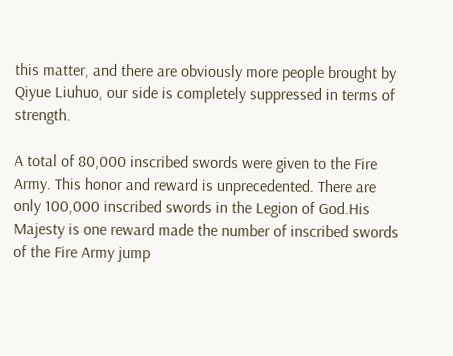this matter, and there are obviously more people brought by Qiyue Liuhuo, our side is completely suppressed in terms of strength.

A total of 80,000 inscribed swords were given to the Fire Army. This honor and reward is unprecedented. There are only 100,000 inscribed swords in the Legion of God.His Majesty is one reward made the number of inscribed swords of the Fire Army jump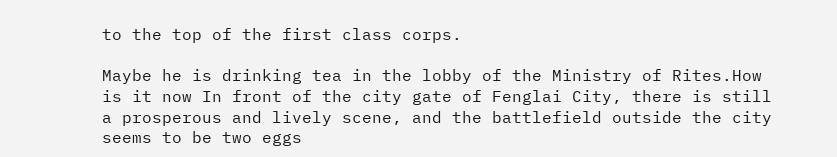to the top of the first class corps.

Maybe he is drinking tea in the lobby of the Ministry of Rites.How is it now In front of the city gate of Fenglai City, there is still a prosperous and lively scene, and the battlefield outside the city seems to be two eggs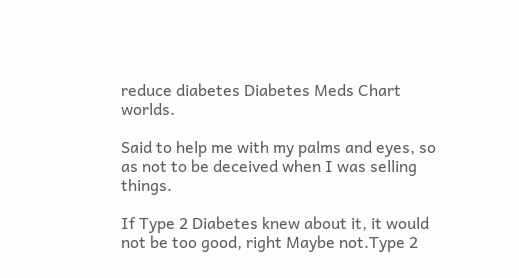reduce diabetes Diabetes Meds Chart worlds.

Said to help me with my palms and eyes, so as not to be deceived when I was selling things.

If Type 2 Diabetes knew about it, it would not be too good, right Maybe not.Type 2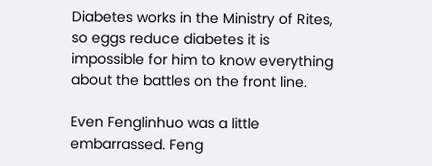Diabetes works in the Ministry of Rites, so eggs reduce diabetes it is impossible for him to know everything about the battles on the front line.

Even Fenglinhuo was a little embarrassed. Feng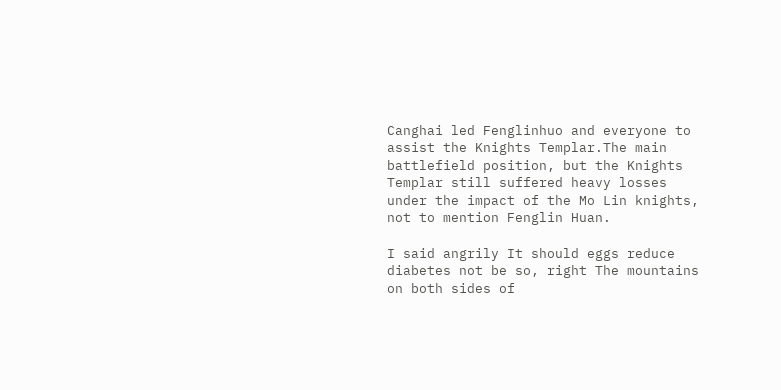Canghai led Fenglinhuo and everyone to assist the Knights Templar.The main battlefield position, but the Knights Templar still suffered heavy losses under the impact of the Mo Lin knights, not to mention Fenglin Huan.

I said angrily It should eggs reduce diabetes not be so, right The mountains on both sides of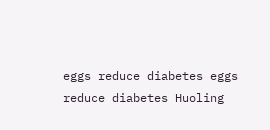eggs reduce diabetes eggs reduce diabetes Huoling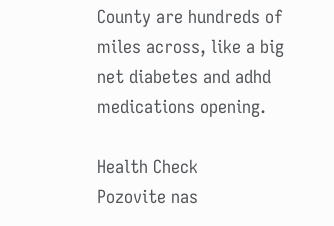County are hundreds of miles across, like a big net diabetes and adhd medications opening.

Health Check
Pozovite nas